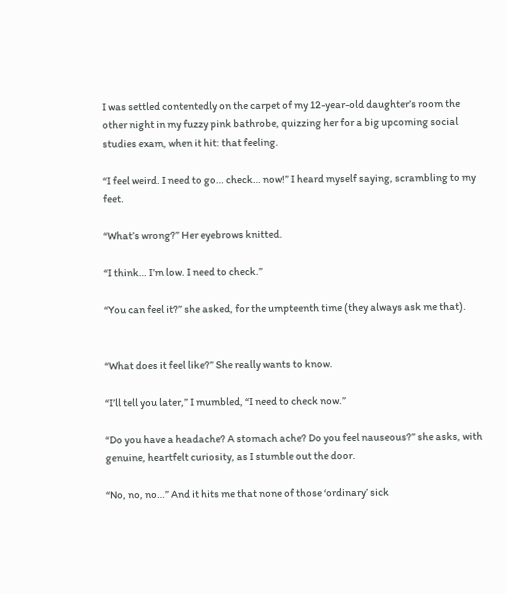I was settled contentedly on the carpet of my 12-year-old daughter’s room the other night in my fuzzy pink bathrobe, quizzing her for a big upcoming social studies exam, when it hit: that feeling.

“I feel weird. I need to go… check… now!” I heard myself saying, scrambling to my feet.

“What’s wrong?” Her eyebrows knitted.

“I think… I’m low. I need to check.”

“You can feel it?” she asked, for the umpteenth time (they always ask me that).


“What does it feel like?” She really wants to know.

“I’ll tell you later,” I mumbled, “I need to check now.”

“Do you have a headache? A stomach ache? Do you feel nauseous?” she asks, with genuine, heartfelt curiosity, as I stumble out the door.

“No, no, no…” And it hits me that none of those ‘ordinary’ sick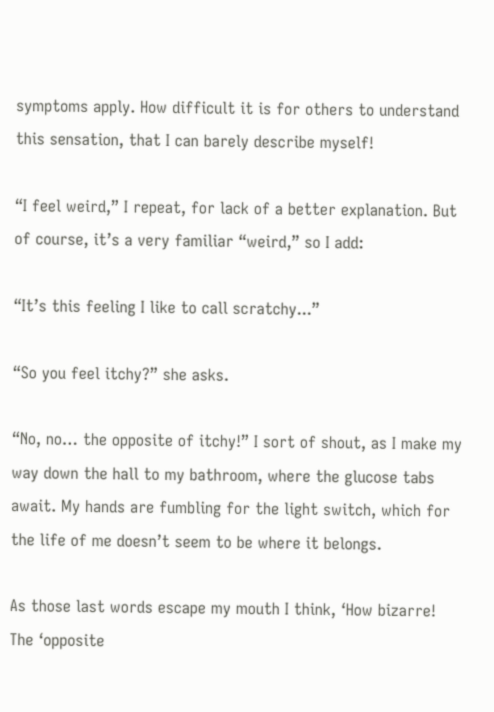symptoms apply. How difficult it is for others to understand this sensation, that I can barely describe myself!

“I feel weird,” I repeat, for lack of a better explanation. But of course, it’s a very familiar “weird,” so I add:

“It’s this feeling I like to call scratchy...”

“So you feel itchy?” she asks.

“No, no… the opposite of itchy!” I sort of shout, as I make my way down the hall to my bathroom, where the glucose tabs await. My hands are fumbling for the light switch, which for the life of me doesn’t seem to be where it belongs.

As those last words escape my mouth I think, ‘How bizarre! The ‘opposite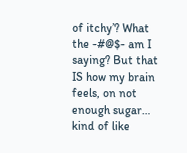of itchy’? What the -#@$- am I saying? But that IS how my brain feels, on not enough sugar… kind of like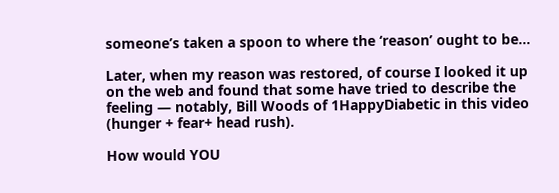someone’s taken a spoon to where the ‘reason’ ought to be…

Later, when my reason was restored, of course I looked it up on the web and found that some have tried to describe the feeling — notably, Bill Woods of 1HappyDiabetic in this video (hunger + fear+ head rush).

How would YOU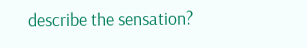describe the sensation?